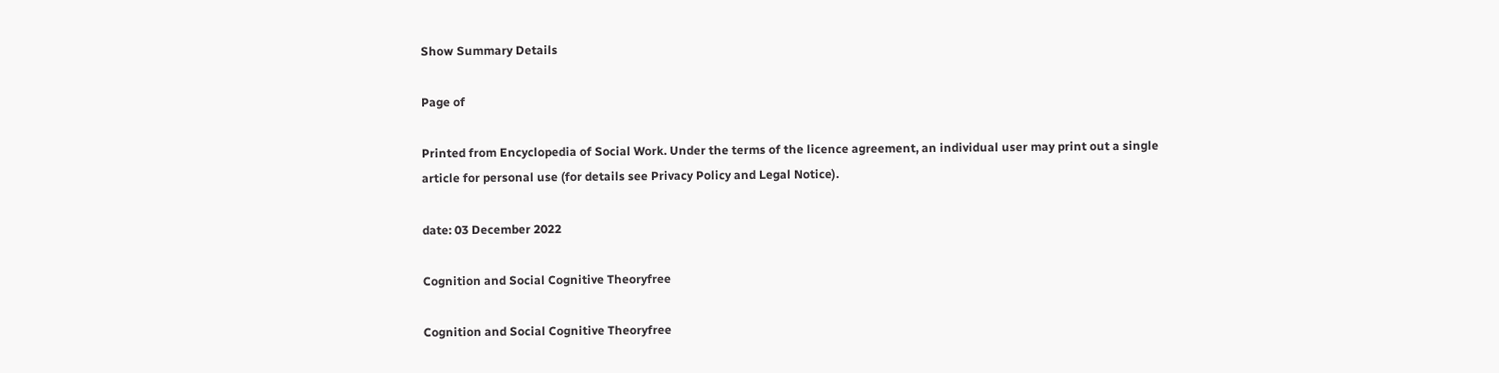Show Summary Details

Page of

Printed from Encyclopedia of Social Work. Under the terms of the licence agreement, an individual user may print out a single article for personal use (for details see Privacy Policy and Legal Notice).

date: 03 December 2022

Cognition and Social Cognitive Theoryfree

Cognition and Social Cognitive Theoryfree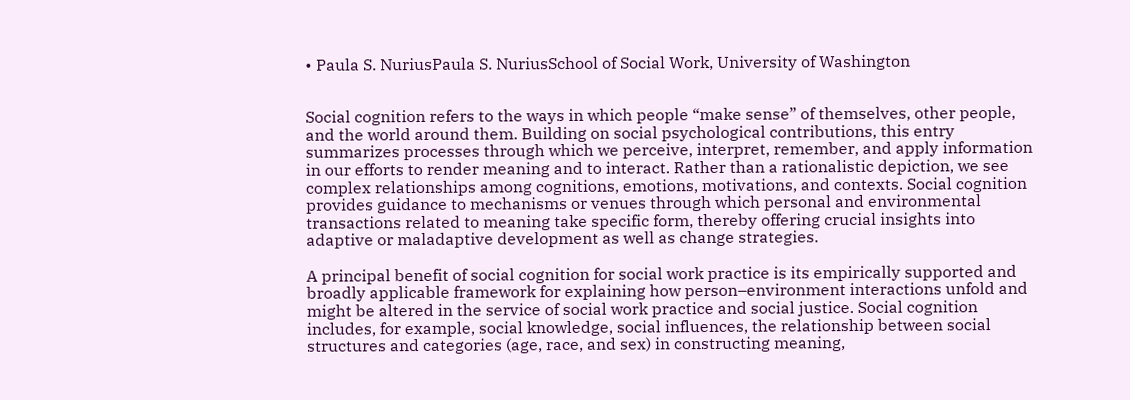• Paula S. NuriusPaula S. NuriusSchool of Social Work, University of Washington


Social cognition refers to the ways in which people “make sense” of themselves, other people, and the world around them. Building on social psychological contributions, this entry summarizes processes through which we perceive, interpret, remember, and apply information in our efforts to render meaning and to interact. Rather than a rationalistic depiction, we see complex relationships among cognitions, emotions, motivations, and contexts. Social cognition provides guidance to mechanisms or venues through which personal and environmental transactions related to meaning take specific form, thereby offering crucial insights into adaptive or maladaptive development as well as change strategies.

A principal benefit of social cognition for social work practice is its empirically supported and broadly applicable framework for explaining how person–environment interactions unfold and might be altered in the service of social work practice and social justice. Social cognition includes, for example, social knowledge, social influences, the relationship between social structures and categories (age, race, and sex) in constructing meaning,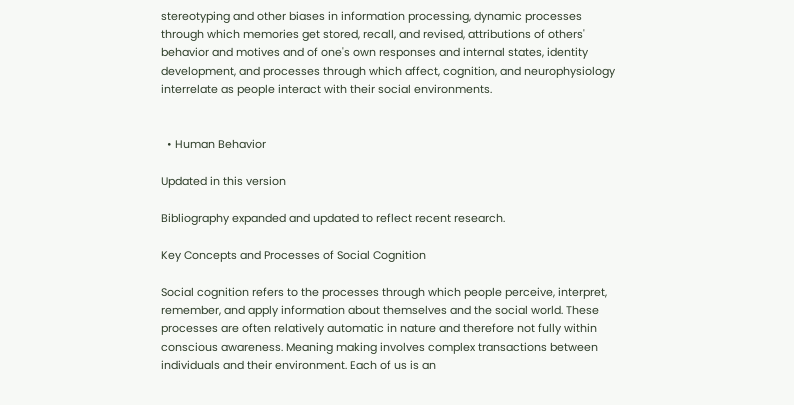stereotyping and other biases in information processing, dynamic processes through which memories get stored, recall, and revised, attributions of others' behavior and motives and of one's own responses and internal states, identity development, and processes through which affect, cognition, and neurophysiology interrelate as people interact with their social environments.


  • Human Behavior

Updated in this version

Bibliography expanded and updated to reflect recent research.

Key Concepts and Processes of Social Cognition

Social cognition refers to the processes through which people perceive, interpret, remember, and apply information about themselves and the social world. These processes are often relatively automatic in nature and therefore not fully within conscious awareness. Meaning making involves complex transactions between individuals and their environment. Each of us is an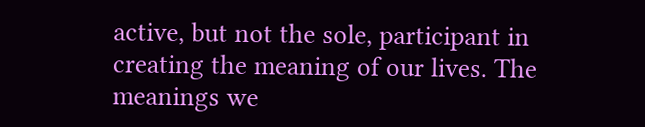active, but not the sole, participant in creating the meaning of our lives. The meanings we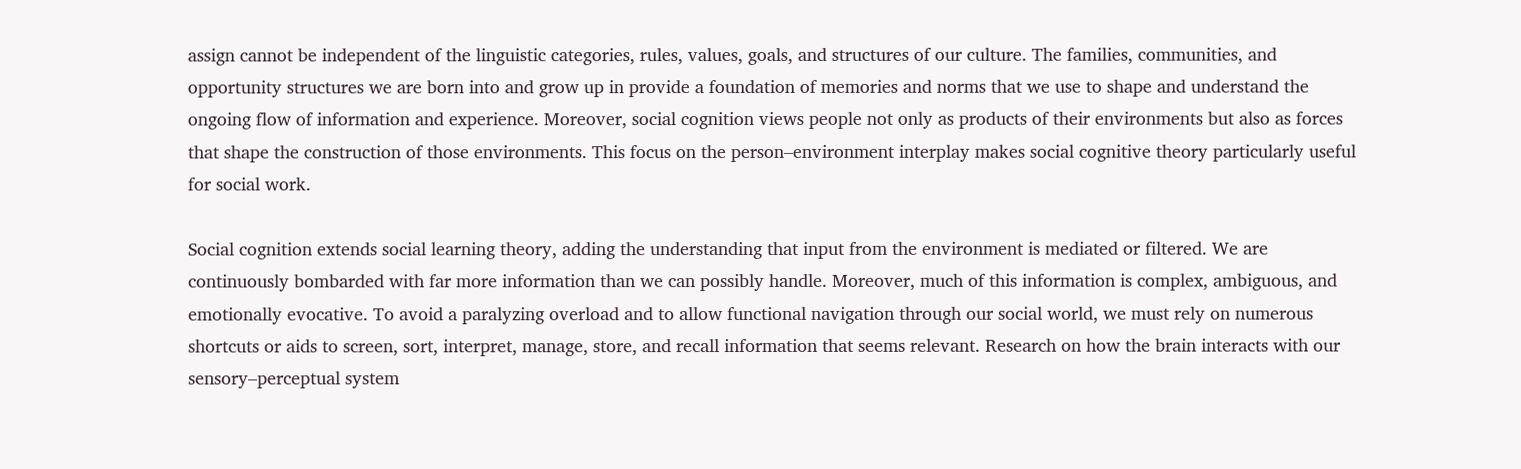assign cannot be independent of the linguistic categories, rules, values, goals, and structures of our culture. The families, communities, and opportunity structures we are born into and grow up in provide a foundation of memories and norms that we use to shape and understand the ongoing flow of information and experience. Moreover, social cognition views people not only as products of their environments but also as forces that shape the construction of those environments. This focus on the person–environment interplay makes social cognitive theory particularly useful for social work.

Social cognition extends social learning theory, adding the understanding that input from the environment is mediated or filtered. We are continuously bombarded with far more information than we can possibly handle. Moreover, much of this information is complex, ambiguous, and emotionally evocative. To avoid a paralyzing overload and to allow functional navigation through our social world, we must rely on numerous shortcuts or aids to screen, sort, interpret, manage, store, and recall information that seems relevant. Research on how the brain interacts with our sensory–perceptual system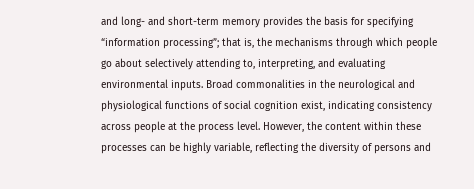and long- and short-term memory provides the basis for specifying “information processing”; that is, the mechanisms through which people go about selectively attending to, interpreting, and evaluating environmental inputs. Broad commonalities in the neurological and physiological functions of social cognition exist, indicating consistency across people at the process level. However, the content within these processes can be highly variable, reflecting the diversity of persons and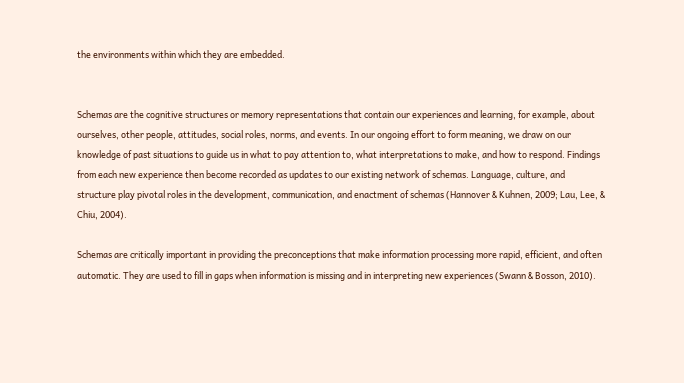the environments within which they are embedded.


Schemas are the cognitive structures or memory representations that contain our experiences and learning, for example, about ourselves, other people, attitudes, social roles, norms, and events. In our ongoing effort to form meaning, we draw on our knowledge of past situations to guide us in what to pay attention to, what interpretations to make, and how to respond. Findings from each new experience then become recorded as updates to our existing network of schemas. Language, culture, and structure play pivotal roles in the development, communication, and enactment of schemas (Hannover & Kuhnen, 2009; Lau, Lee, & Chiu, 2004).

Schemas are critically important in providing the preconceptions that make information processing more rapid, efficient, and often automatic. They are used to fill in gaps when information is missing and in interpreting new experiences (Swann & Bosson, 2010).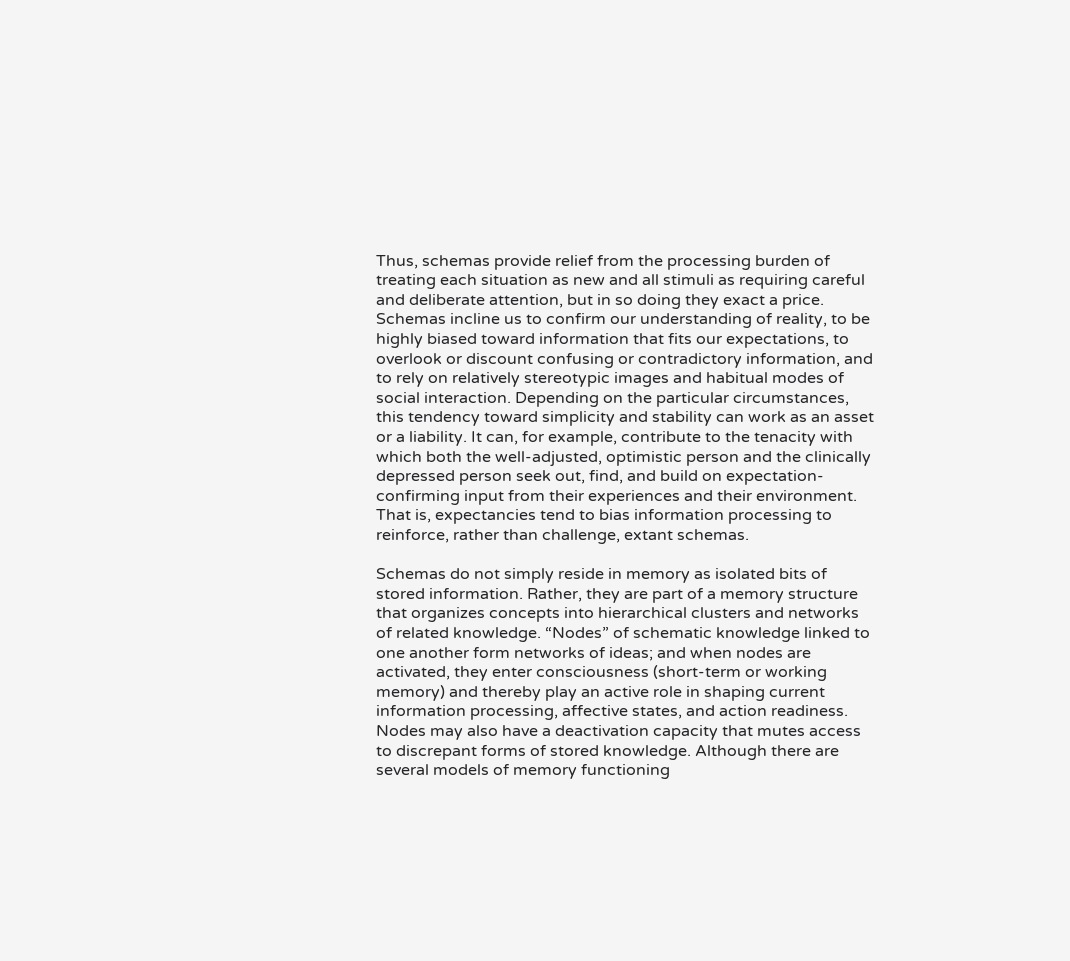Thus, schemas provide relief from the processing burden of treating each situation as new and all stimuli as requiring careful and deliberate attention, but in so doing they exact a price. Schemas incline us to confirm our understanding of reality, to be highly biased toward information that fits our expectations, to overlook or discount confusing or contradictory information, and to rely on relatively stereotypic images and habitual modes of social interaction. Depending on the particular circumstances, this tendency toward simplicity and stability can work as an asset or a liability. It can, for example, contribute to the tenacity with which both the well-adjusted, optimistic person and the clinically depressed person seek out, find, and build on expectation-confirming input from their experiences and their environment. That is, expectancies tend to bias information processing to reinforce, rather than challenge, extant schemas.

Schemas do not simply reside in memory as isolated bits of stored information. Rather, they are part of a memory structure that organizes concepts into hierarchical clusters and networks of related knowledge. “Nodes” of schematic knowledge linked to one another form networks of ideas; and when nodes are activated, they enter consciousness (short-term or working memory) and thereby play an active role in shaping current information processing, affective states, and action readiness. Nodes may also have a deactivation capacity that mutes access to discrepant forms of stored knowledge. Although there are several models of memory functioning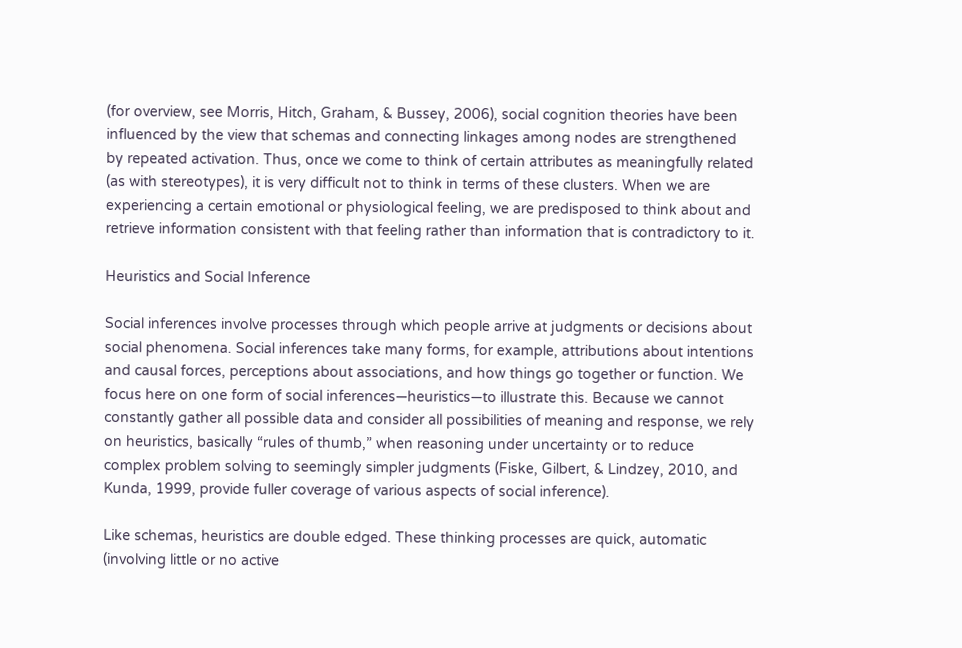(for overview, see Morris, Hitch, Graham, & Bussey, 2006), social cognition theories have been influenced by the view that schemas and connecting linkages among nodes are strengthened by repeated activation. Thus, once we come to think of certain attributes as meaningfully related (as with stereotypes), it is very difficult not to think in terms of these clusters. When we are experiencing a certain emotional or physiological feeling, we are predisposed to think about and retrieve information consistent with that feeling rather than information that is contradictory to it.

Heuristics and Social Inference

Social inferences involve processes through which people arrive at judgments or decisions about social phenomena. Social inferences take many forms, for example, attributions about intentions and causal forces, perceptions about associations, and how things go together or function. We focus here on one form of social inferences—heuristics—to illustrate this. Because we cannot constantly gather all possible data and consider all possibilities of meaning and response, we rely on heuristics, basically “rules of thumb,” when reasoning under uncertainty or to reduce complex problem solving to seemingly simpler judgments (Fiske, Gilbert, & Lindzey, 2010, and Kunda, 1999, provide fuller coverage of various aspects of social inference).

Like schemas, heuristics are double edged. These thinking processes are quick, automatic (involving little or no active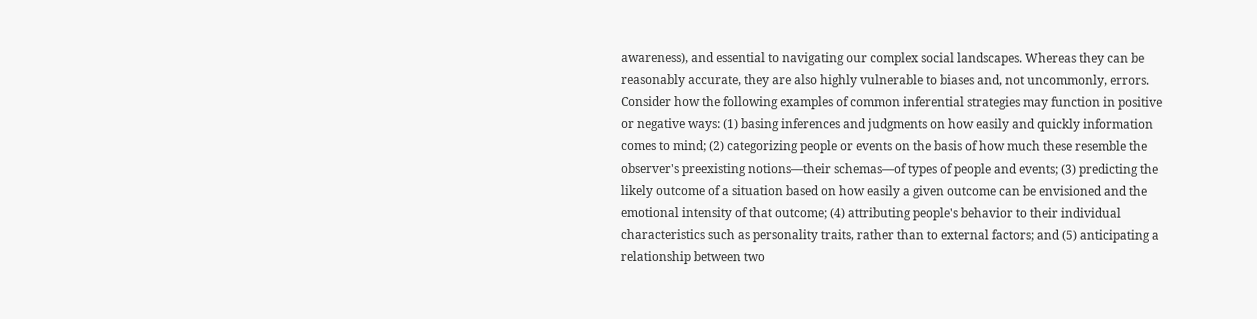awareness), and essential to navigating our complex social landscapes. Whereas they can be reasonably accurate, they are also highly vulnerable to biases and, not uncommonly, errors. Consider how the following examples of common inferential strategies may function in positive or negative ways: (1) basing inferences and judgments on how easily and quickly information comes to mind; (2) categorizing people or events on the basis of how much these resemble the observer's preexisting notions––their schemas––of types of people and events; (3) predicting the likely outcome of a situation based on how easily a given outcome can be envisioned and the emotional intensity of that outcome; (4) attributing people's behavior to their individual characteristics such as personality traits, rather than to external factors; and (5) anticipating a relationship between two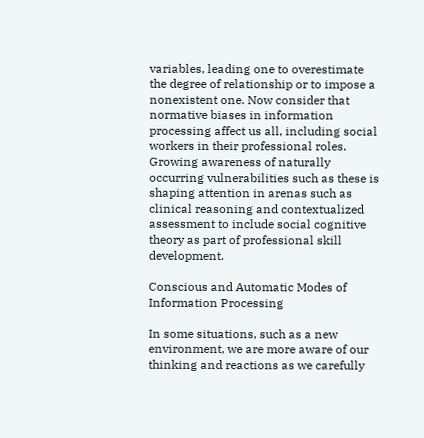variables, leading one to overestimate the degree of relationship or to impose a nonexistent one. Now consider that normative biases in information processing affect us all, including social workers in their professional roles. Growing awareness of naturally occurring vulnerabilities such as these is shaping attention in arenas such as clinical reasoning and contextualized assessment to include social cognitive theory as part of professional skill development.

Conscious and Automatic Modes of Information Processing

In some situations, such as a new environment, we are more aware of our thinking and reactions as we carefully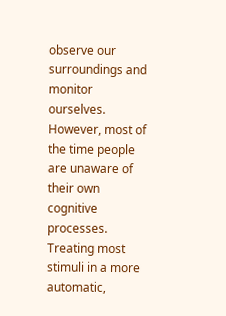observe our surroundings and monitor ourselves. However, most of the time people are unaware of their own cognitive processes. Treating most stimuli in a more automatic,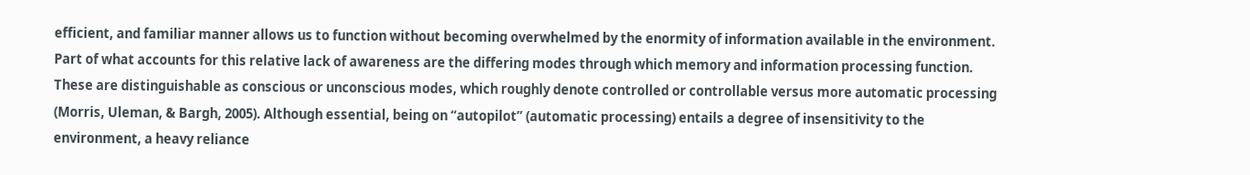efficient, and familiar manner allows us to function without becoming overwhelmed by the enormity of information available in the environment. Part of what accounts for this relative lack of awareness are the differing modes through which memory and information processing function. These are distinguishable as conscious or unconscious modes, which roughly denote controlled or controllable versus more automatic processing (Morris, Uleman, & Bargh, 2005). Although essential, being on “autopilot” (automatic processing) entails a degree of insensitivity to the environment, a heavy reliance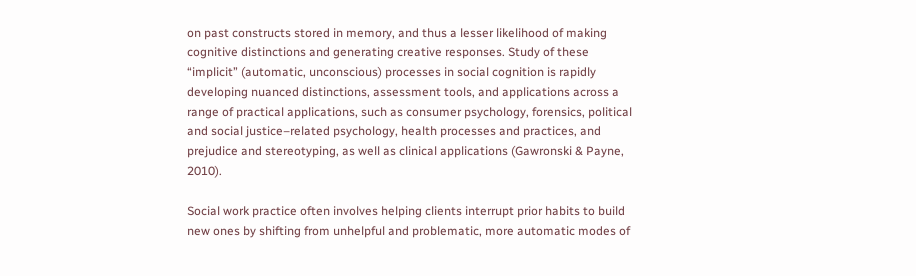on past constructs stored in memory, and thus a lesser likelihood of making cognitive distinctions and generating creative responses. Study of these “implicit” (automatic, unconscious) processes in social cognition is rapidly developing nuanced distinctions, assessment tools, and applications across a range of practical applications, such as consumer psychology, forensics, political and social justice–related psychology, health processes and practices, and prejudice and stereotyping, as well as clinical applications (Gawronski & Payne, 2010).

Social work practice often involves helping clients interrupt prior habits to build new ones by shifting from unhelpful and problematic, more automatic modes of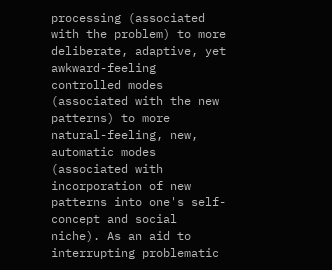processing (associated with the problem) to more deliberate, adaptive, yet awkward-feeling controlled modes (associated with the new patterns) to more natural-feeling, new, automatic modes (associated with incorporation of new patterns into one's self-concept and social niche). As an aid to interrupting problematic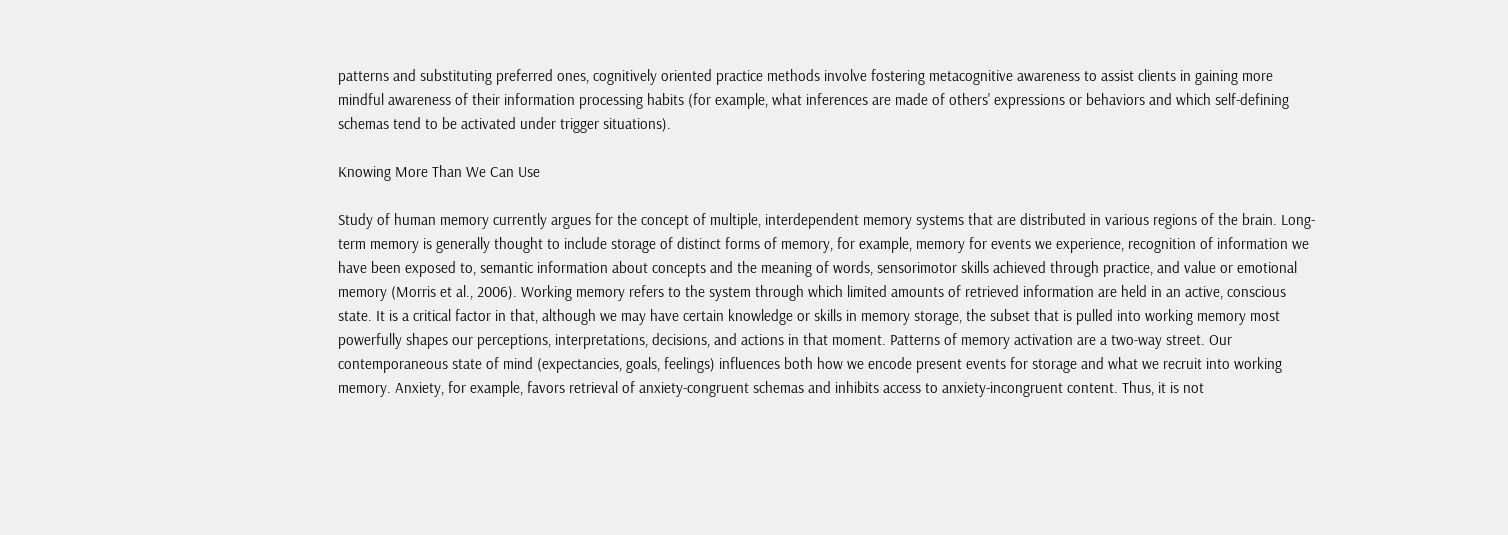patterns and substituting preferred ones, cognitively oriented practice methods involve fostering metacognitive awareness to assist clients in gaining more mindful awareness of their information processing habits (for example, what inferences are made of others' expressions or behaviors and which self-defining schemas tend to be activated under trigger situations).

Knowing More Than We Can Use

Study of human memory currently argues for the concept of multiple, interdependent memory systems that are distributed in various regions of the brain. Long-term memory is generally thought to include storage of distinct forms of memory, for example, memory for events we experience, recognition of information we have been exposed to, semantic information about concepts and the meaning of words, sensorimotor skills achieved through practice, and value or emotional memory (Morris et al., 2006). Working memory refers to the system through which limited amounts of retrieved information are held in an active, conscious state. It is a critical factor in that, although we may have certain knowledge or skills in memory storage, the subset that is pulled into working memory most powerfully shapes our perceptions, interpretations, decisions, and actions in that moment. Patterns of memory activation are a two-way street. Our contemporaneous state of mind (expectancies, goals, feelings) influences both how we encode present events for storage and what we recruit into working memory. Anxiety, for example, favors retrieval of anxiety-congruent schemas and inhibits access to anxiety-incongruent content. Thus, it is not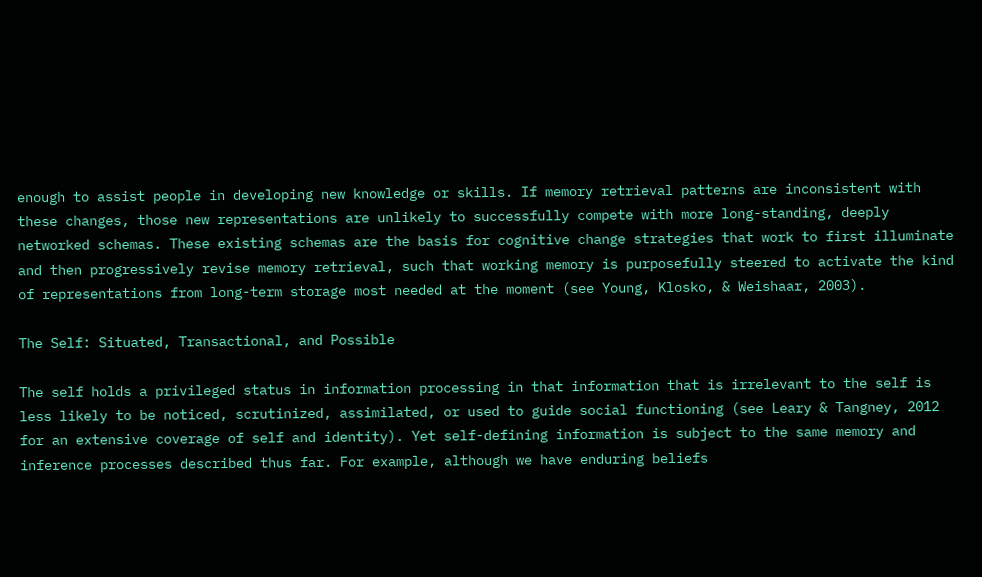enough to assist people in developing new knowledge or skills. If memory retrieval patterns are inconsistent with these changes, those new representations are unlikely to successfully compete with more long-standing, deeply networked schemas. These existing schemas are the basis for cognitive change strategies that work to first illuminate and then progressively revise memory retrieval, such that working memory is purposefully steered to activate the kind of representations from long-term storage most needed at the moment (see Young, Klosko, & Weishaar, 2003).

The Self: Situated, Transactional, and Possible

The self holds a privileged status in information processing in that information that is irrelevant to the self is less likely to be noticed, scrutinized, assimilated, or used to guide social functioning (see Leary & Tangney, 2012 for an extensive coverage of self and identity). Yet self-defining information is subject to the same memory and inference processes described thus far. For example, although we have enduring beliefs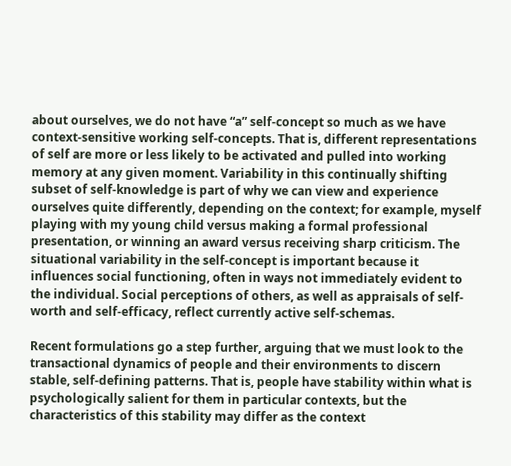about ourselves, we do not have “a” self-concept so much as we have context-sensitive working self-concepts. That is, different representations of self are more or less likely to be activated and pulled into working memory at any given moment. Variability in this continually shifting subset of self-knowledge is part of why we can view and experience ourselves quite differently, depending on the context; for example, myself playing with my young child versus making a formal professional presentation, or winning an award versus receiving sharp criticism. The situational variability in the self-concept is important because it influences social functioning, often in ways not immediately evident to the individual. Social perceptions of others, as well as appraisals of self-worth and self-efficacy, reflect currently active self-schemas.

Recent formulations go a step further, arguing that we must look to the transactional dynamics of people and their environments to discern stable, self-defining patterns. That is, people have stability within what is psychologically salient for them in particular contexts, but the characteristics of this stability may differ as the context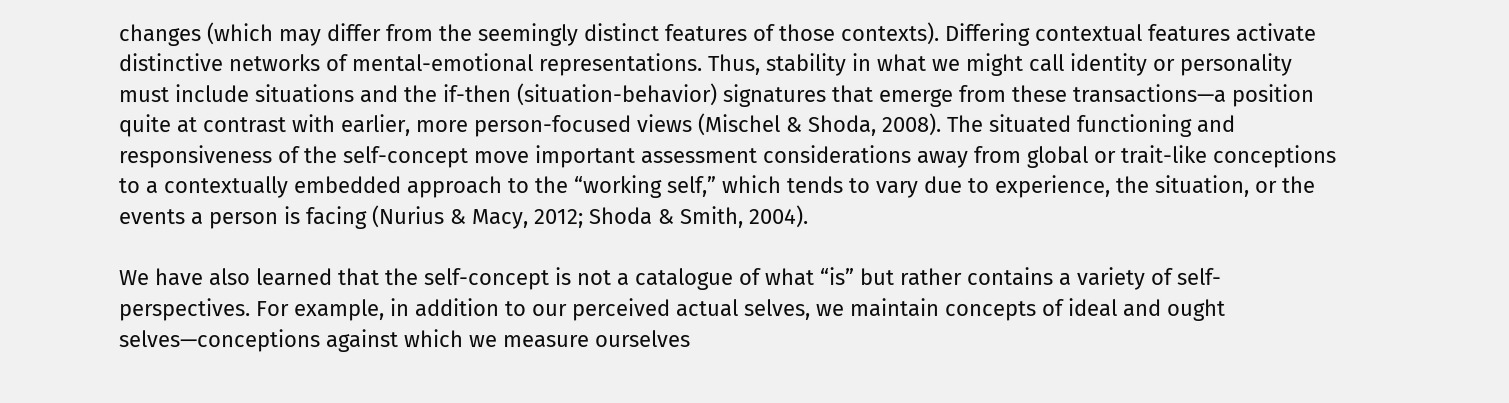changes (which may differ from the seemingly distinct features of those contexts). Differing contextual features activate distinctive networks of mental-emotional representations. Thus, stability in what we might call identity or personality must include situations and the if-then (situation-behavior) signatures that emerge from these transactions—a position quite at contrast with earlier, more person-focused views (Mischel & Shoda, 2008). The situated functioning and responsiveness of the self-concept move important assessment considerations away from global or trait-like conceptions to a contextually embedded approach to the “working self,” which tends to vary due to experience, the situation, or the events a person is facing (Nurius & Macy, 2012; Shoda & Smith, 2004).

We have also learned that the self-concept is not a catalogue of what “is” but rather contains a variety of self-perspectives. For example, in addition to our perceived actual selves, we maintain concepts of ideal and ought selves—conceptions against which we measure ourselves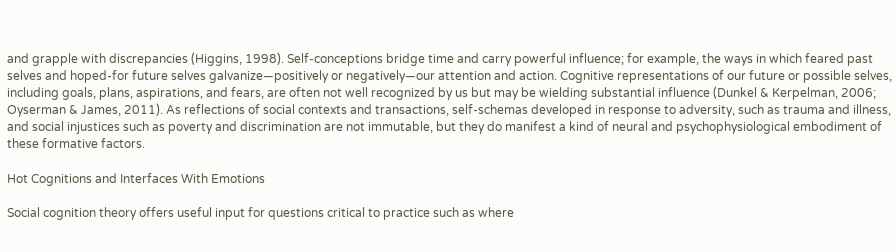and grapple with discrepancies (Higgins, 1998). Self-conceptions bridge time and carry powerful influence; for example, the ways in which feared past selves and hoped-for future selves galvanize—positively or negatively—our attention and action. Cognitive representations of our future or possible selves, including goals, plans, aspirations, and fears, are often not well recognized by us but may be wielding substantial influence (Dunkel & Kerpelman, 2006; Oyserman & James, 2011). As reflections of social contexts and transactions, self-schemas developed in response to adversity, such as trauma and illness, and social injustices such as poverty and discrimination are not immutable, but they do manifest a kind of neural and psychophysiological embodiment of these formative factors.

Hot Cognitions and Interfaces With Emotions

Social cognition theory offers useful input for questions critical to practice such as where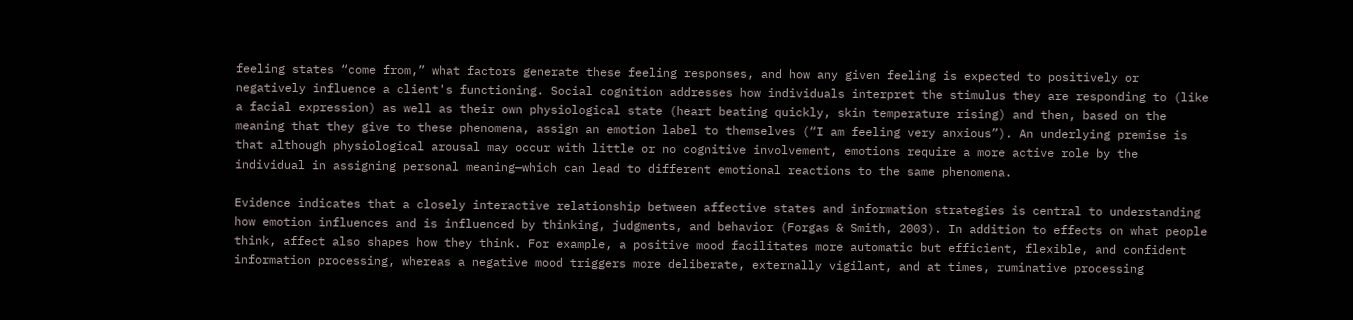feeling states “come from,” what factors generate these feeling responses, and how any given feeling is expected to positively or negatively influence a client's functioning. Social cognition addresses how individuals interpret the stimulus they are responding to (like a facial expression) as well as their own physiological state (heart beating quickly, skin temperature rising) and then, based on the meaning that they give to these phenomena, assign an emotion label to themselves (“I am feeling very anxious”). An underlying premise is that although physiological arousal may occur with little or no cognitive involvement, emotions require a more active role by the individual in assigning personal meaning—which can lead to different emotional reactions to the same phenomena.

Evidence indicates that a closely interactive relationship between affective states and information strategies is central to understanding how emotion influences and is influenced by thinking, judgments, and behavior (Forgas & Smith, 2003). In addition to effects on what people think, affect also shapes how they think. For example, a positive mood facilitates more automatic but efficient, flexible, and confident information processing, whereas a negative mood triggers more deliberate, externally vigilant, and at times, ruminative processing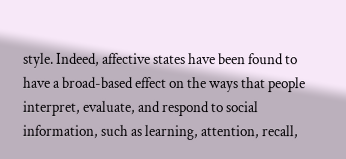style. Indeed, affective states have been found to have a broad-based effect on the ways that people interpret, evaluate, and respond to social information, such as learning, attention, recall,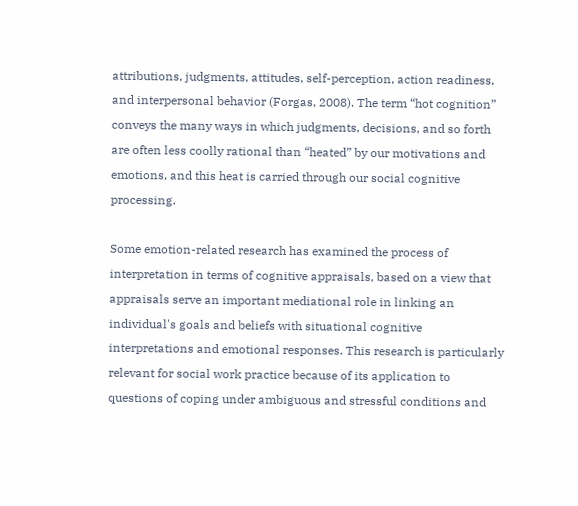attributions, judgments, attitudes, self-perception, action readiness, and interpersonal behavior (Forgas, 2008). The term “hot cognition” conveys the many ways in which judgments, decisions, and so forth are often less coolly rational than “heated” by our motivations and emotions, and this heat is carried through our social cognitive processing.

Some emotion-related research has examined the process of interpretation in terms of cognitive appraisals, based on a view that appraisals serve an important mediational role in linking an individual's goals and beliefs with situational cognitive interpretations and emotional responses. This research is particularly relevant for social work practice because of its application to questions of coping under ambiguous and stressful conditions and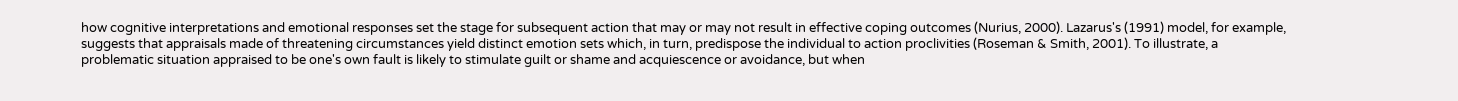how cognitive interpretations and emotional responses set the stage for subsequent action that may or may not result in effective coping outcomes (Nurius, 2000). Lazarus's (1991) model, for example, suggests that appraisals made of threatening circumstances yield distinct emotion sets which, in turn, predispose the individual to action proclivities (Roseman & Smith, 2001). To illustrate, a problematic situation appraised to be one's own fault is likely to stimulate guilt or shame and acquiescence or avoidance, but when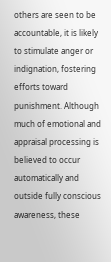others are seen to be accountable, it is likely to stimulate anger or indignation, fostering efforts toward punishment. Although much of emotional and appraisal processing is believed to occur automatically and outside fully conscious awareness, these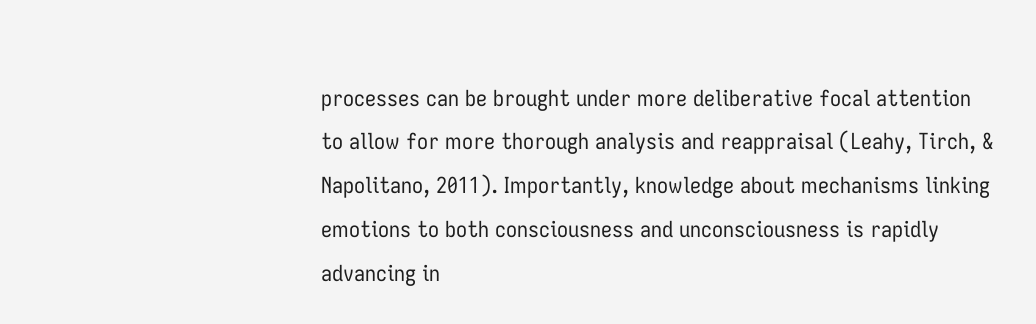processes can be brought under more deliberative focal attention to allow for more thorough analysis and reappraisal (Leahy, Tirch, & Napolitano, 2011). Importantly, knowledge about mechanisms linking emotions to both consciousness and unconsciousness is rapidly advancing in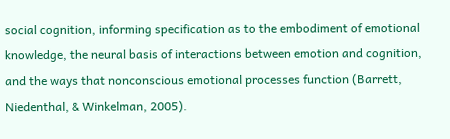social cognition, informing specification as to the embodiment of emotional knowledge, the neural basis of interactions between emotion and cognition, and the ways that nonconscious emotional processes function (Barrett, Niedenthal, & Winkelman, 2005).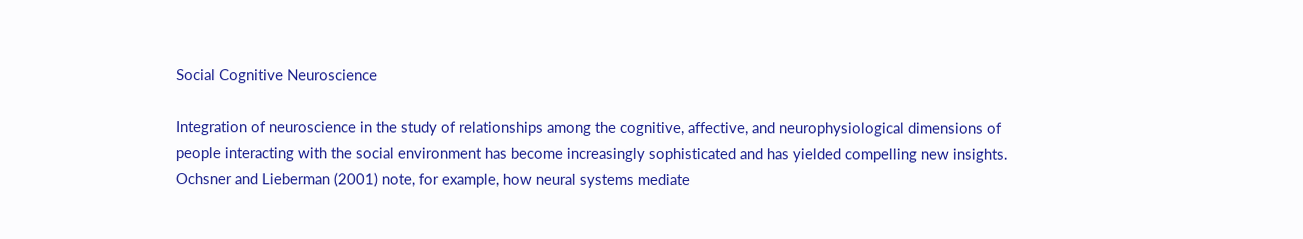Social Cognitive Neuroscience

Integration of neuroscience in the study of relationships among the cognitive, affective, and neurophysiological dimensions of people interacting with the social environment has become increasingly sophisticated and has yielded compelling new insights. Ochsner and Lieberman (2001) note, for example, how neural systems mediate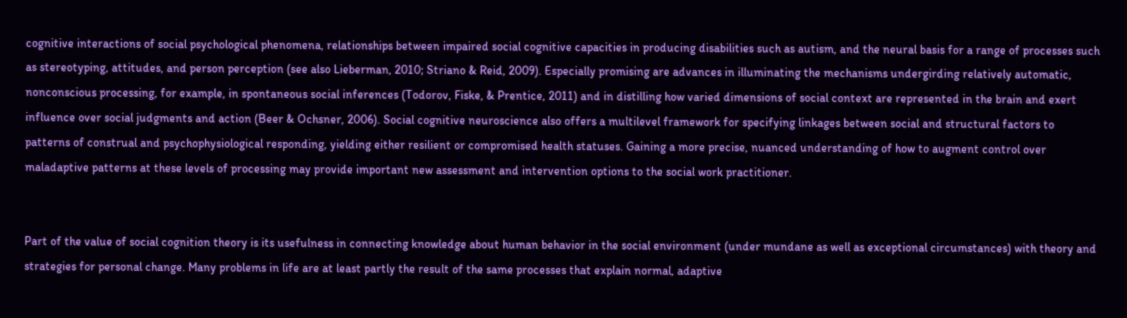cognitive interactions of social psychological phenomena, relationships between impaired social cognitive capacities in producing disabilities such as autism, and the neural basis for a range of processes such as stereotyping, attitudes, and person perception (see also Lieberman, 2010; Striano & Reid, 2009). Especially promising are advances in illuminating the mechanisms undergirding relatively automatic, nonconscious processing, for example, in spontaneous social inferences (Todorov, Fiske, & Prentice, 2011) and in distilling how varied dimensions of social context are represented in the brain and exert influence over social judgments and action (Beer & Ochsner, 2006). Social cognitive neuroscience also offers a multilevel framework for specifying linkages between social and structural factors to patterns of construal and psychophysiological responding, yielding either resilient or compromised health statuses. Gaining a more precise, nuanced understanding of how to augment control over maladaptive patterns at these levels of processing may provide important new assessment and intervention options to the social work practitioner.


Part of the value of social cognition theory is its usefulness in connecting knowledge about human behavior in the social environment (under mundane as well as exceptional circumstances) with theory and strategies for personal change. Many problems in life are at least partly the result of the same processes that explain normal, adaptive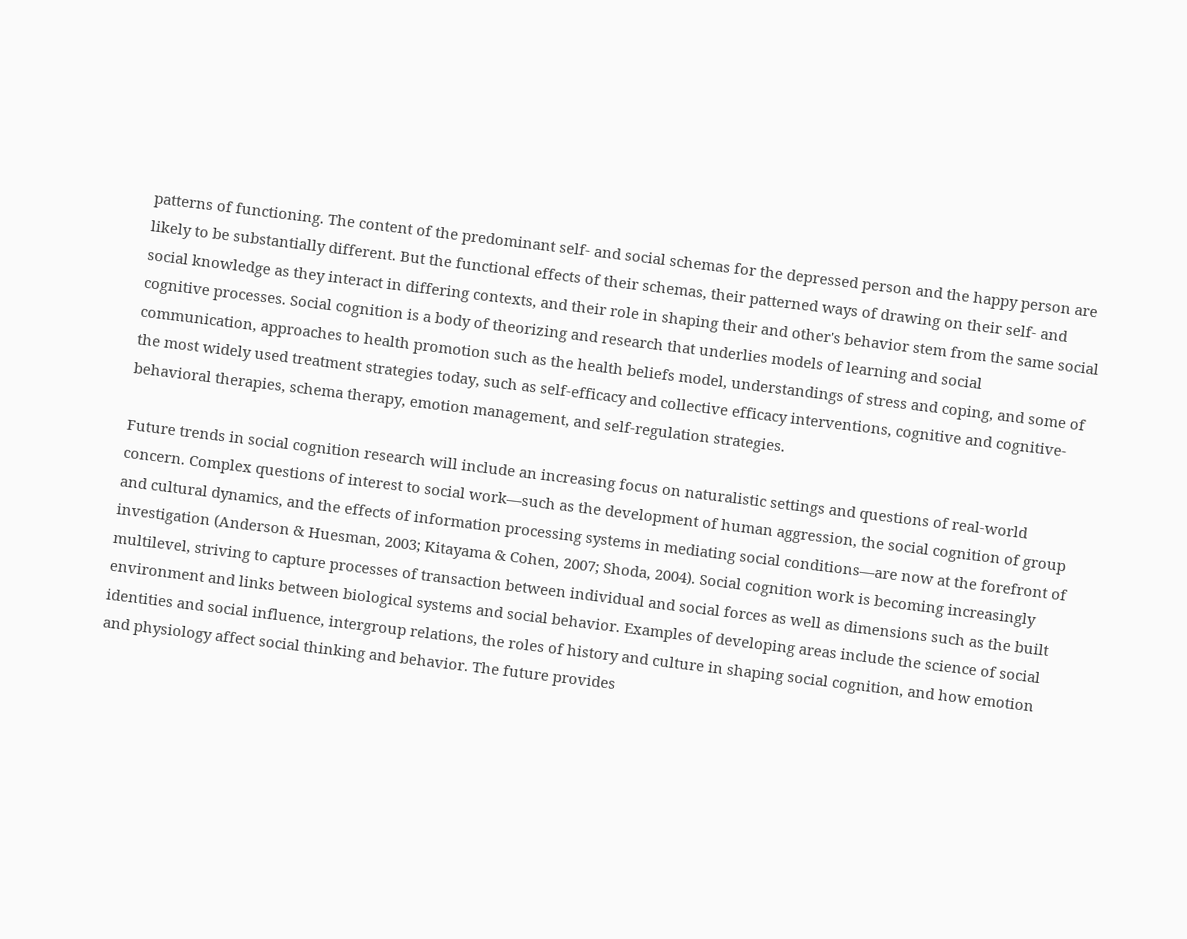patterns of functioning. The content of the predominant self- and social schemas for the depressed person and the happy person are likely to be substantially different. But the functional effects of their schemas, their patterned ways of drawing on their self- and social knowledge as they interact in differing contexts, and their role in shaping their and other's behavior stem from the same social cognitive processes. Social cognition is a body of theorizing and research that underlies models of learning and social communication, approaches to health promotion such as the health beliefs model, understandings of stress and coping, and some of the most widely used treatment strategies today, such as self-efficacy and collective efficacy interventions, cognitive and cognitive-behavioral therapies, schema therapy, emotion management, and self-regulation strategies.

Future trends in social cognition research will include an increasing focus on naturalistic settings and questions of real-world concern. Complex questions of interest to social work—such as the development of human aggression, the social cognition of group and cultural dynamics, and the effects of information processing systems in mediating social conditions—are now at the forefront of investigation (Anderson & Huesman, 2003; Kitayama & Cohen, 2007; Shoda, 2004). Social cognition work is becoming increasingly multilevel, striving to capture processes of transaction between individual and social forces as well as dimensions such as the built environment and links between biological systems and social behavior. Examples of developing areas include the science of social identities and social influence, intergroup relations, the roles of history and culture in shaping social cognition, and how emotion and physiology affect social thinking and behavior. The future provides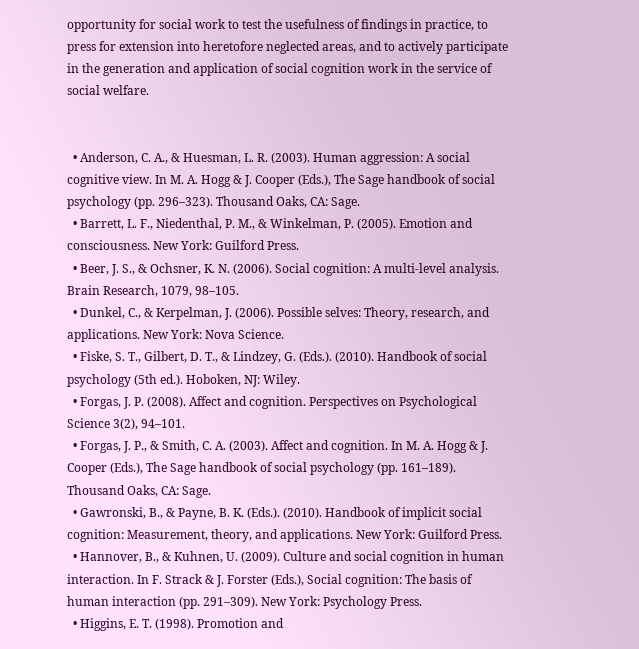opportunity for social work to test the usefulness of findings in practice, to press for extension into heretofore neglected areas, and to actively participate in the generation and application of social cognition work in the service of social welfare.


  • Anderson, C. A., & Huesman, L. R. (2003). Human aggression: A social cognitive view. In M. A. Hogg & J. Cooper (Eds.), The Sage handbook of social psychology (pp. 296–323). Thousand Oaks, CA: Sage.
  • Barrett, L. F., Niedenthal, P. M., & Winkelman, P. (2005). Emotion and consciousness. New York: Guilford Press.
  • Beer, J. S., & Ochsner, K. N. (2006). Social cognition: A multi-level analysis. Brain Research, 1079, 98–105.
  • Dunkel, C., & Kerpelman, J. (2006). Possible selves: Theory, research, and applications. New York: Nova Science.
  • Fiske, S. T., Gilbert, D. T., & Lindzey, G. (Eds.). (2010). Handbook of social psychology (5th ed.). Hoboken, NJ: Wiley.
  • Forgas, J. P. (2008). Affect and cognition. Perspectives on Psychological Science 3(2), 94–101.
  • Forgas, J. P., & Smith, C. A. (2003). Affect and cognition. In M. A. Hogg & J. Cooper (Eds.), The Sage handbook of social psychology (pp. 161–189). Thousand Oaks, CA: Sage.
  • Gawronski, B., & Payne, B. K. (Eds.). (2010). Handbook of implicit social cognition: Measurement, theory, and applications. New York: Guilford Press.
  • Hannover, B., & Kuhnen, U. (2009). Culture and social cognition in human interaction. In F. Strack & J. Forster (Eds.), Social cognition: The basis of human interaction (pp. 291–309). New York: Psychology Press.
  • Higgins, E. T. (1998). Promotion and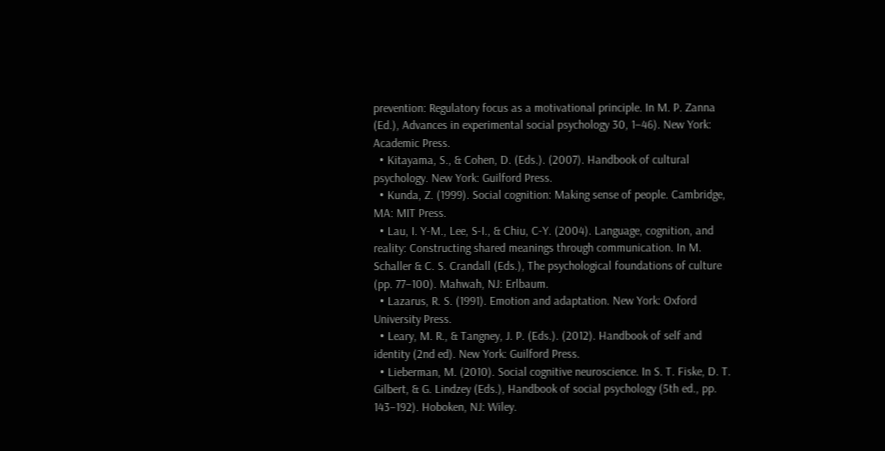prevention: Regulatory focus as a motivational principle. In M. P. Zanna (Ed.), Advances in experimental social psychology 30, 1–46). New York: Academic Press.
  • Kitayama, S., & Cohen, D. (Eds.). (2007). Handbook of cultural psychology. New York: Guilford Press.
  • Kunda, Z. (1999). Social cognition: Making sense of people. Cambridge, MA: MIT Press.
  • Lau, I. Y-M., Lee, S-I., & Chiu, C-Y. (2004). Language, cognition, and reality: Constructing shared meanings through communication. In M. Schaller & C. S. Crandall (Eds.), The psychological foundations of culture (pp. 77–100). Mahwah, NJ: Erlbaum.
  • Lazarus, R. S. (1991). Emotion and adaptation. New York: Oxford University Press.
  • Leary, M. R., & Tangney, J. P. (Eds.). (2012). Handbook of self and identity (2nd ed). New York: Guilford Press.
  • Lieberman, M. (2010). Social cognitive neuroscience. In S. T. Fiske, D. T. Gilbert, & G. Lindzey (Eds.), Handbook of social psychology (5th ed., pp. 143–192). Hoboken, NJ: Wiley.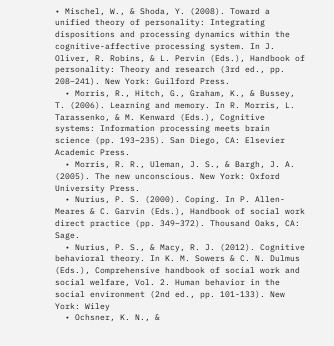• Mischel, W., & Shoda, Y. (2008). Toward a unified theory of personality: Integrating dispositions and processing dynamics within the cognitive-affective processing system. In J. Oliver, R. Robins, & L. Pervin (Eds.), Handbook of personality: Theory and research (3rd ed., pp. 208–241). New York: Guilford Press.
  • Morris, R., Hitch, G., Graham, K., & Bussey, T. (2006). Learning and memory. In R. Morris, L. Tarassenko, & M. Kenward (Eds.), Cognitive systems: Information processing meets brain science (pp. 193–235). San Diego, CA: Elsevier Academic Press.
  • Morris, R. R., Uleman, J. S., & Bargh, J. A. (2005). The new unconscious. New York: Oxford University Press.
  • Nurius, P. S. (2000). Coping. In P. Allen-Meares & C. Garvin (Eds.), Handbook of social work direct practice (pp. 349–372). Thousand Oaks, CA: Sage.
  • Nurius, P. S., & Macy, R. J. (2012). Cognitive behavioral theory. In K. M. Sowers & C. N. Dulmus (Eds.), Comprehensive handbook of social work and social welfare, Vol. 2. Human behavior in the social environment (2nd ed., pp. 101-133). New York: Wiley
  • Ochsner, K. N., &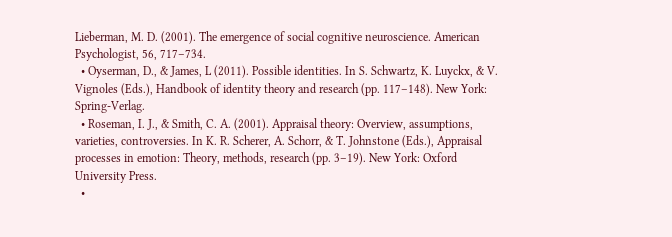Lieberman, M. D. (2001). The emergence of social cognitive neuroscience. American Psychologist, 56, 717–734.
  • Oyserman, D., & James, L (2011). Possible identities. In S. Schwartz, K. Luyckx, & V. Vignoles (Eds.), Handbook of identity theory and research (pp. 117–148). New York: Spring-Verlag.
  • Roseman, I. J., & Smith, C. A. (2001). Appraisal theory: Overview, assumptions, varieties, controversies. In K. R. Scherer, A. Schorr, & T. Johnstone (Eds.), Appraisal processes in emotion: Theory, methods, research (pp. 3–19). New York: Oxford University Press.
  •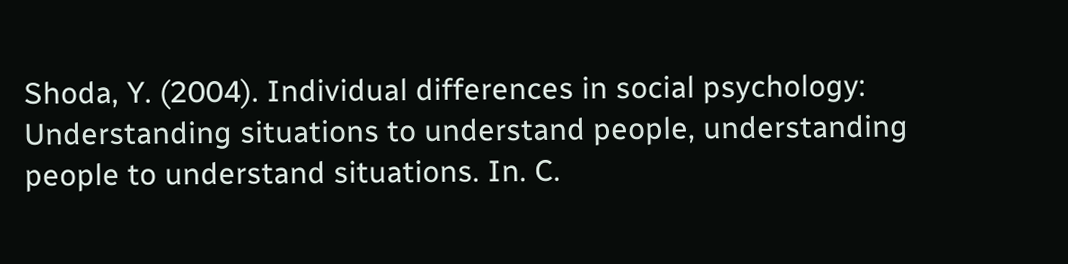Shoda, Y. (2004). Individual differences in social psychology: Understanding situations to understand people, understanding people to understand situations. In. C.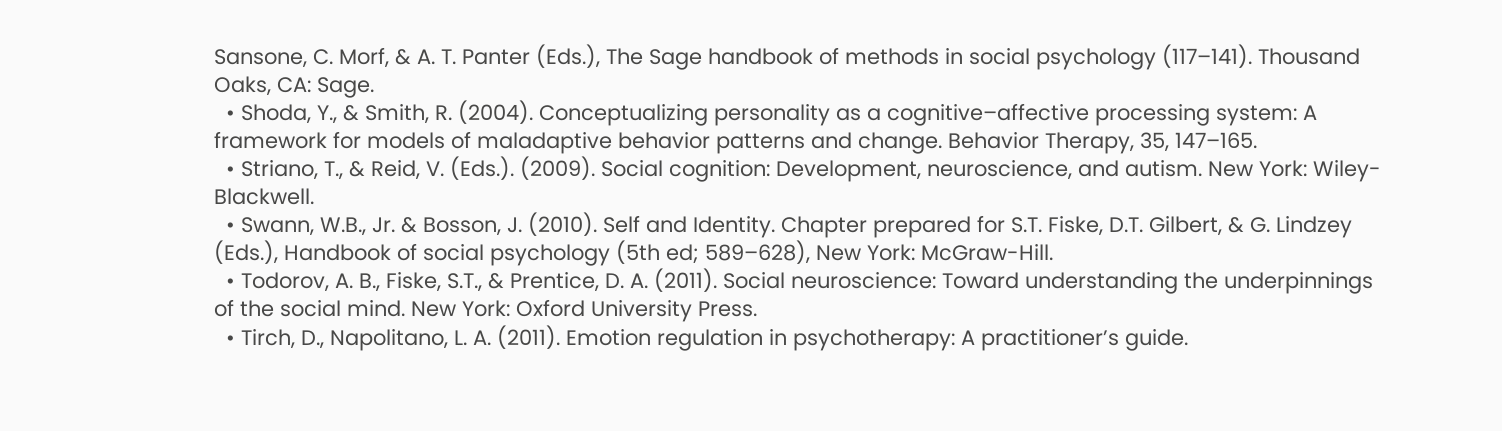Sansone, C. Morf, & A. T. Panter (Eds.), The Sage handbook of methods in social psychology (117–141). Thousand Oaks, CA: Sage.
  • Shoda, Y., & Smith, R. (2004). Conceptualizing personality as a cognitive–affective processing system: A framework for models of maladaptive behavior patterns and change. Behavior Therapy, 35, 147–165.
  • Striano, T., & Reid, V. (Eds.). (2009). Social cognition: Development, neuroscience, and autism. New York: Wiley-Blackwell.
  • Swann, W.B., Jr. & Bosson, J. (2010). Self and Identity. Chapter prepared for S.T. Fiske, D.T. Gilbert, & G. Lindzey (Eds.), Handbook of social psychology (5th ed; 589–628), New York: McGraw-Hill.
  • Todorov, A. B., Fiske, S.T., & Prentice, D. A. (2011). Social neuroscience: Toward understanding the underpinnings of the social mind. New York: Oxford University Press.
  • Tirch, D., Napolitano, L. A. (2011). Emotion regulation in psychotherapy: A practitioner’s guide.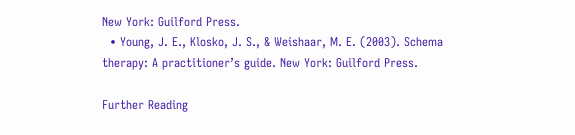New York: Guilford Press.
  • Young, J. E., Klosko, J. S., & Weishaar, M. E. (2003). Schema therapy: A practitioner’s guide. New York: Guilford Press.

Further Reading